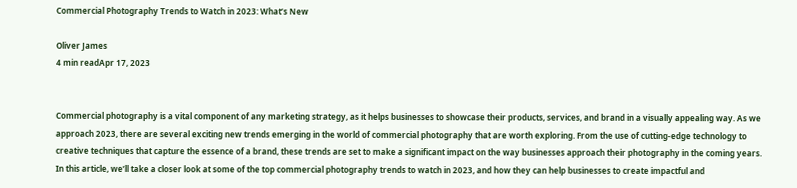Commercial Photography Trends to Watch in 2023: What’s New

Oliver James
4 min readApr 17, 2023


Commercial photography is a vital component of any marketing strategy, as it helps businesses to showcase their products, services, and brand in a visually appealing way. As we approach 2023, there are several exciting new trends emerging in the world of commercial photography that are worth exploring. From the use of cutting-edge technology to creative techniques that capture the essence of a brand, these trends are set to make a significant impact on the way businesses approach their photography in the coming years. In this article, we’ll take a closer look at some of the top commercial photography trends to watch in 2023, and how they can help businesses to create impactful and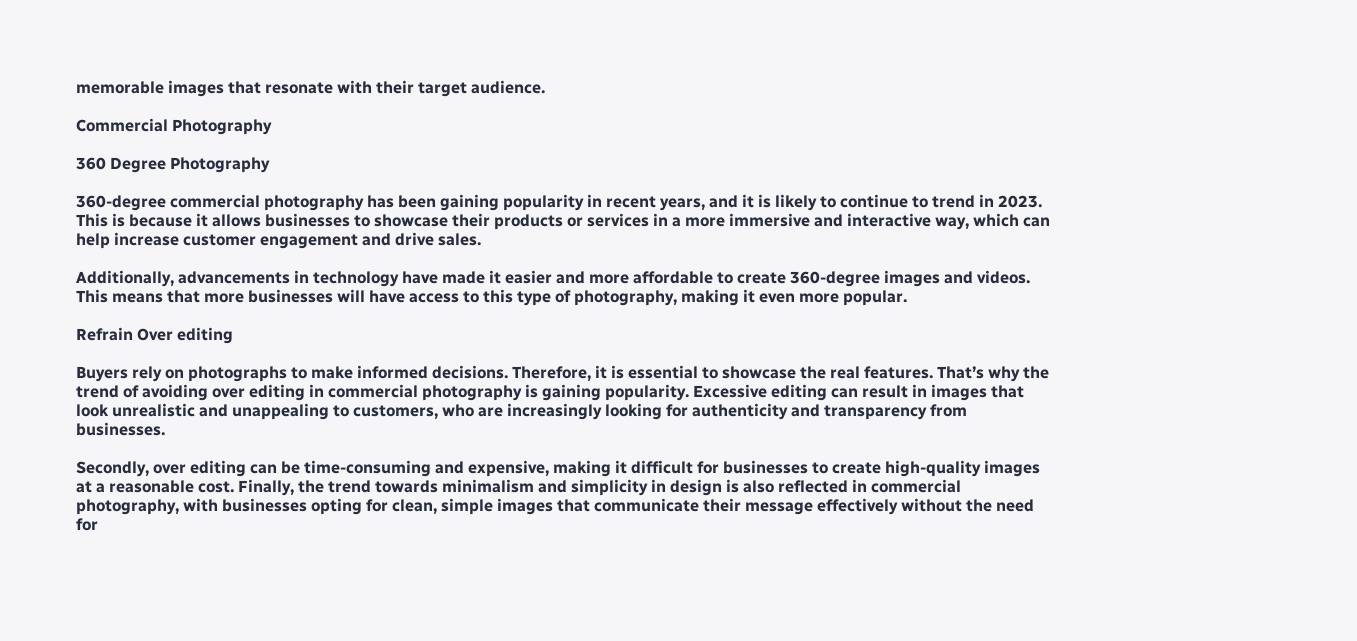memorable images that resonate with their target audience.

Commercial Photography

360 Degree Photography

360-degree commercial photography has been gaining popularity in recent years, and it is likely to continue to trend in 2023. This is because it allows businesses to showcase their products or services in a more immersive and interactive way, which can help increase customer engagement and drive sales.

Additionally, advancements in technology have made it easier and more affordable to create 360-degree images and videos. This means that more businesses will have access to this type of photography, making it even more popular.

Refrain Over editing

Buyers rely on photographs to make informed decisions. Therefore, it is essential to showcase the real features. That’s why the trend of avoiding over editing in commercial photography is gaining popularity. Excessive editing can result in images that look unrealistic and unappealing to customers, who are increasingly looking for authenticity and transparency from businesses.

Secondly, over editing can be time-consuming and expensive, making it difficult for businesses to create high-quality images at a reasonable cost. Finally, the trend towards minimalism and simplicity in design is also reflected in commercial photography, with businesses opting for clean, simple images that communicate their message effectively without the need for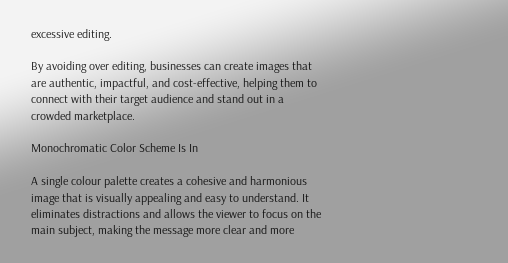excessive editing.

By avoiding over editing, businesses can create images that are authentic, impactful, and cost-effective, helping them to connect with their target audience and stand out in a crowded marketplace.

Monochromatic Color Scheme Is In

A single colour palette creates a cohesive and harmonious image that is visually appealing and easy to understand. It eliminates distractions and allows the viewer to focus on the main subject, making the message more clear and more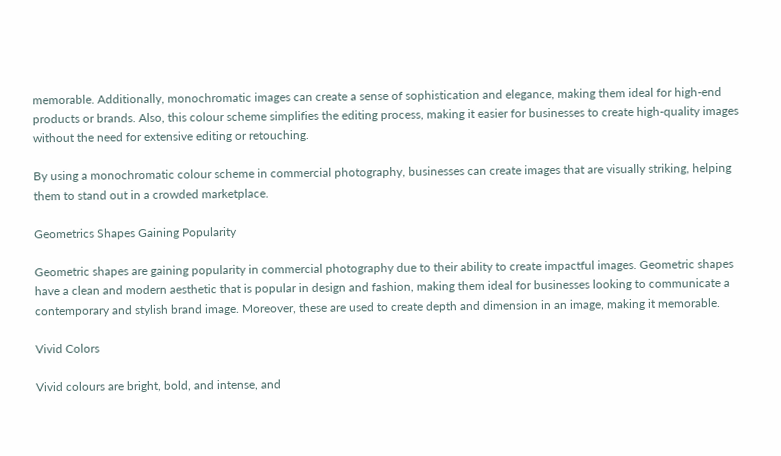memorable. Additionally, monochromatic images can create a sense of sophistication and elegance, making them ideal for high-end products or brands. Also, this colour scheme simplifies the editing process, making it easier for businesses to create high-quality images without the need for extensive editing or retouching.

By using a monochromatic colour scheme in commercial photography, businesses can create images that are visually striking, helping them to stand out in a crowded marketplace.

Geometrics Shapes Gaining Popularity

Geometric shapes are gaining popularity in commercial photography due to their ability to create impactful images. Geometric shapes have a clean and modern aesthetic that is popular in design and fashion, making them ideal for businesses looking to communicate a contemporary and stylish brand image. Moreover, these are used to create depth and dimension in an image, making it memorable.

Vivid Colors

Vivid colours are bright, bold, and intense, and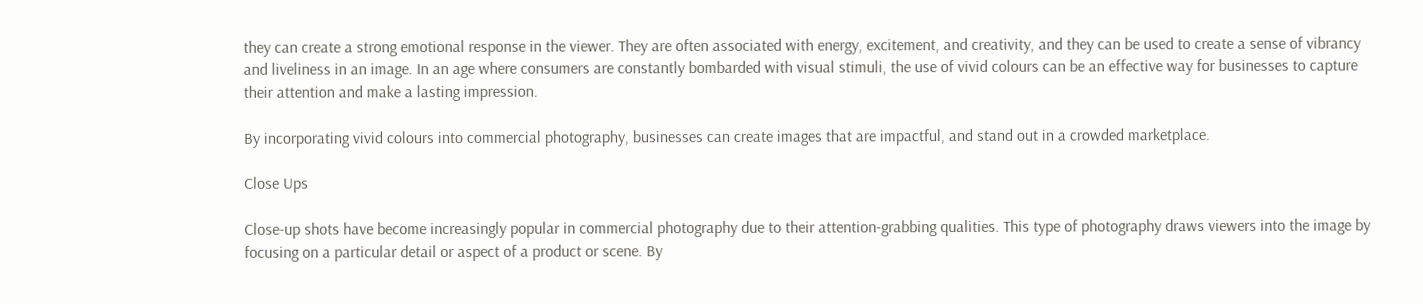they can create a strong emotional response in the viewer. They are often associated with energy, excitement, and creativity, and they can be used to create a sense of vibrancy and liveliness in an image. In an age where consumers are constantly bombarded with visual stimuli, the use of vivid colours can be an effective way for businesses to capture their attention and make a lasting impression.

By incorporating vivid colours into commercial photography, businesses can create images that are impactful, and stand out in a crowded marketplace.

Close Ups

Close-up shots have become increasingly popular in commercial photography due to their attention-grabbing qualities. This type of photography draws viewers into the image by focusing on a particular detail or aspect of a product or scene. By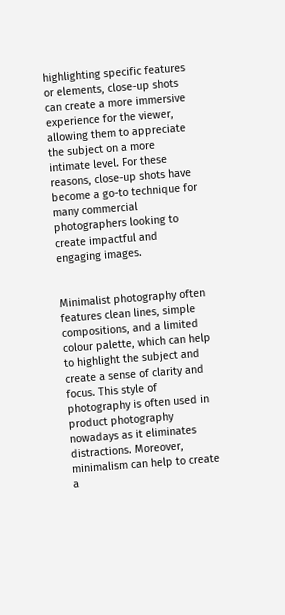highlighting specific features or elements, close-up shots can create a more immersive experience for the viewer, allowing them to appreciate the subject on a more intimate level. For these reasons, close-up shots have become a go-to technique for many commercial photographers looking to create impactful and engaging images.


Minimalist photography often features clean lines, simple compositions, and a limited colour palette, which can help to highlight the subject and create a sense of clarity and focus. This style of photography is often used in product photography nowadays as it eliminates distractions. Moreover, minimalism can help to create a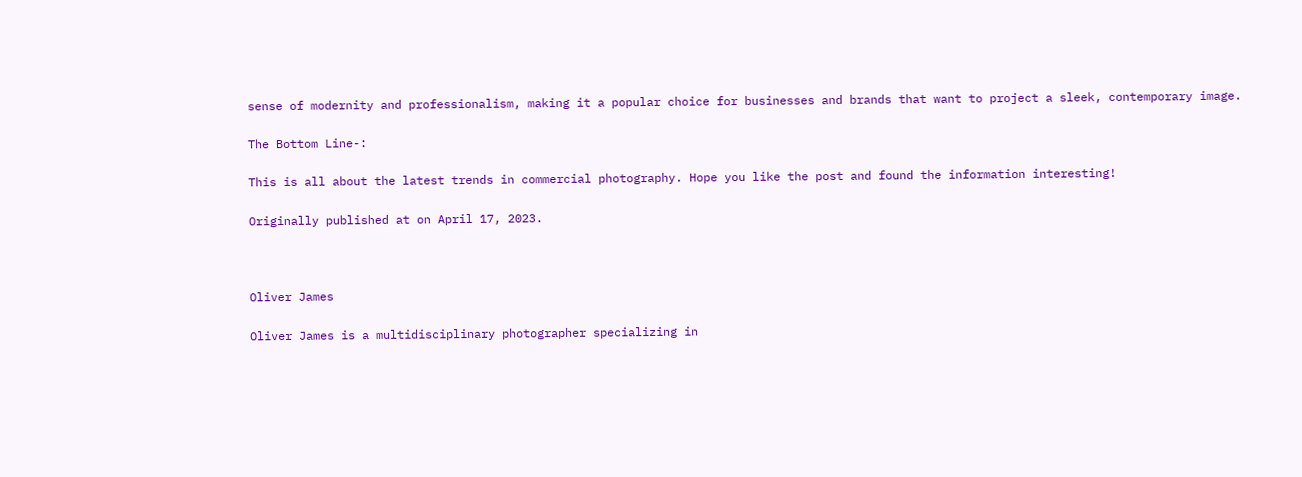sense of modernity and professionalism, making it a popular choice for businesses and brands that want to project a sleek, contemporary image.

The Bottom Line-:

This is all about the latest trends in commercial photography. Hope you like the post and found the information interesting!

Originally published at on April 17, 2023.



Oliver James

Oliver James is a multidisciplinary photographer specializing in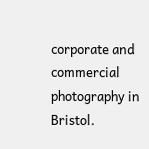corporate and commercial photography in Bristol.